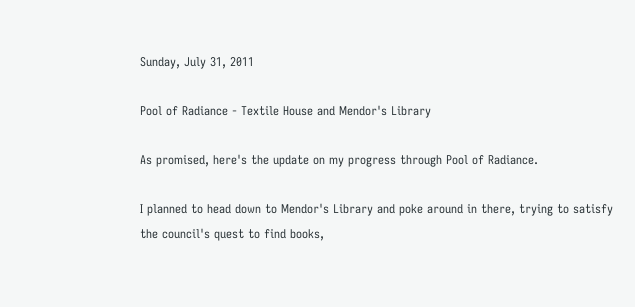Sunday, July 31, 2011

Pool of Radiance - Textile House and Mendor's Library

As promised, here's the update on my progress through Pool of Radiance.

I planned to head down to Mendor's Library and poke around in there, trying to satisfy the council's quest to find books,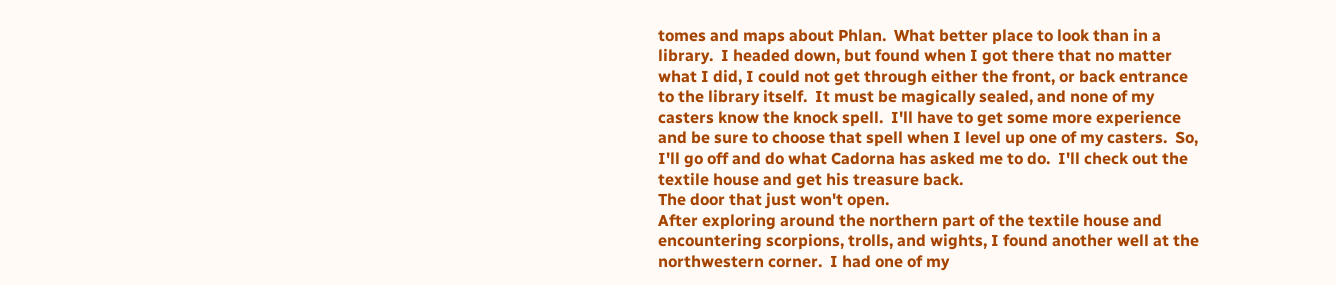tomes and maps about Phlan.  What better place to look than in a library.  I headed down, but found when I got there that no matter what I did, I could not get through either the front, or back entrance to the library itself.  It must be magically sealed, and none of my casters know the knock spell.  I'll have to get some more experience and be sure to choose that spell when I level up one of my casters.  So, I'll go off and do what Cadorna has asked me to do.  I'll check out the textile house and get his treasure back.
The door that just won't open.
After exploring around the northern part of the textile house and encountering scorpions, trolls, and wights, I found another well at the northwestern corner.  I had one of my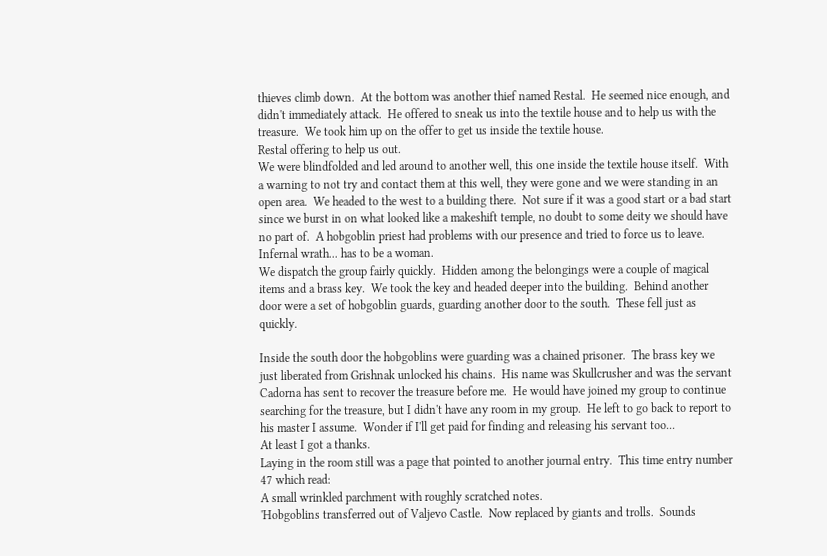thieves climb down.  At the bottom was another thief named Restal.  He seemed nice enough, and didn't immediately attack.  He offered to sneak us into the textile house and to help us with the treasure.  We took him up on the offer to get us inside the textile house.
Restal offering to help us out.
We were blindfolded and led around to another well, this one inside the textile house itself.  With a warning to not try and contact them at this well, they were gone and we were standing in an open area.  We headed to the west to a building there.  Not sure if it was a good start or a bad start since we burst in on what looked like a makeshift temple, no doubt to some deity we should have no part of.  A hobgoblin priest had problems with our presence and tried to force us to leave.
Infernal wrath... has to be a woman.
We dispatch the group fairly quickly.  Hidden among the belongings were a couple of magical items and a brass key.  We took the key and headed deeper into the building.  Behind another door were a set of hobgoblin guards, guarding another door to the south.  These fell just as quickly.

Inside the south door the hobgoblins were guarding was a chained prisoner.  The brass key we just liberated from Grishnak unlocked his chains.  His name was Skullcrusher and was the servant Cadorna has sent to recover the treasure before me.  He would have joined my group to continue searching for the treasure, but I didn't have any room in my group.  He left to go back to report to his master I assume.  Wonder if I'll get paid for finding and releasing his servant too...
At least I got a thanks.
Laying in the room still was a page that pointed to another journal entry.  This time entry number 47 which read:
A small wrinkled parchment with roughly scratched notes.
'Hobgoblins transferred out of Valjevo Castle.  Now replaced by giants and trolls.  Sounds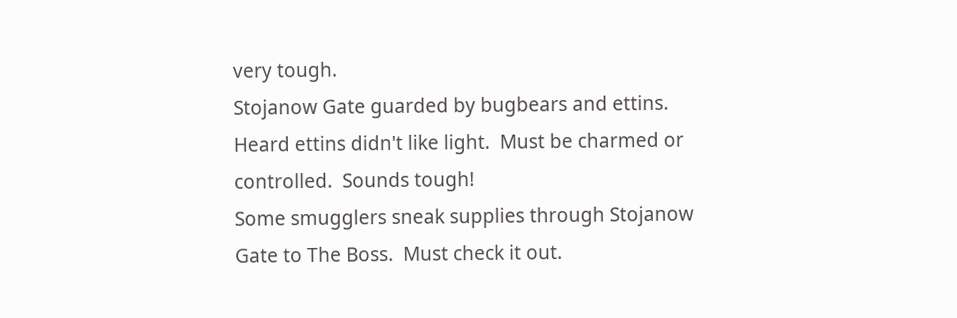very tough.
Stojanow Gate guarded by bugbears and ettins.  Heard ettins didn't like light.  Must be charmed or controlled.  Sounds tough!
Some smugglers sneak supplies through Stojanow Gate to The Boss.  Must check it out.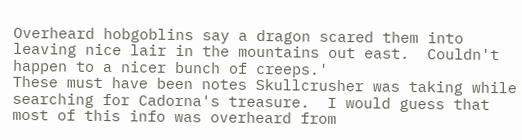Overheard hobgoblins say a dragon scared them into leaving nice lair in the mountains out east.  Couldn't happen to a nicer bunch of creeps.'
These must have been notes Skullcrusher was taking while searching for Cadorna's treasure.  I would guess that most of this info was overheard from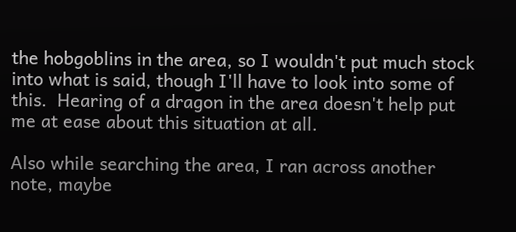the hobgoblins in the area, so I wouldn't put much stock into what is said, though I'll have to look into some of this.  Hearing of a dragon in the area doesn't help put me at ease about this situation at all.

Also while searching the area, I ran across another note, maybe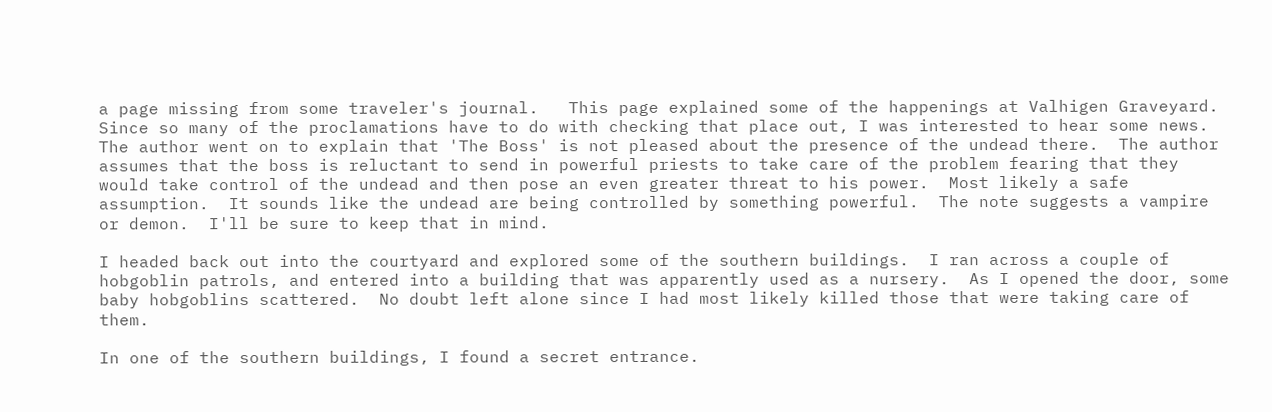a page missing from some traveler's journal.   This page explained some of the happenings at Valhigen Graveyard.  Since so many of the proclamations have to do with checking that place out, I was interested to hear some news.  The author went on to explain that 'The Boss' is not pleased about the presence of the undead there.  The author assumes that the boss is reluctant to send in powerful priests to take care of the problem fearing that they would take control of the undead and then pose an even greater threat to his power.  Most likely a safe assumption.  It sounds like the undead are being controlled by something powerful.  The note suggests a vampire or demon.  I'll be sure to keep that in mind.

I headed back out into the courtyard and explored some of the southern buildings.  I ran across a couple of hobgoblin patrols, and entered into a building that was apparently used as a nursery.  As I opened the door, some baby hobgoblins scattered.  No doubt left alone since I had most likely killed those that were taking care of them.

In one of the southern buildings, I found a secret entrance.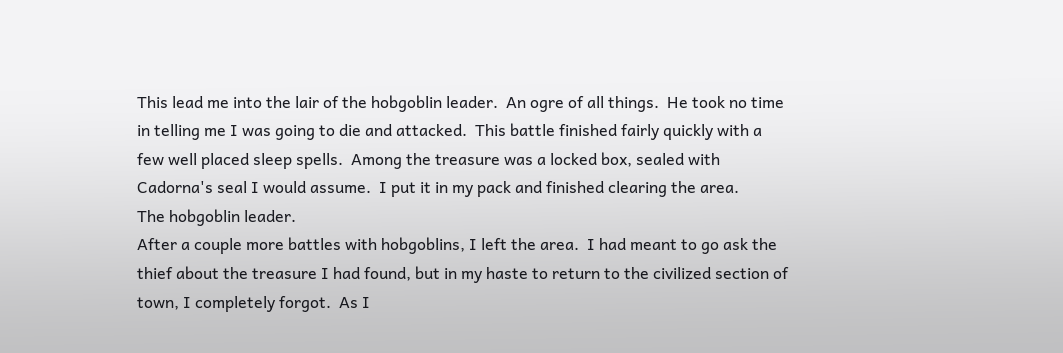This lead me into the lair of the hobgoblin leader.  An ogre of all things.  He took no time in telling me I was going to die and attacked.  This battle finished fairly quickly with a few well placed sleep spells.  Among the treasure was a locked box, sealed with Cadorna's seal I would assume.  I put it in my pack and finished clearing the area.
The hobgoblin leader.
After a couple more battles with hobgoblins, I left the area.  I had meant to go ask the thief about the treasure I had found, but in my haste to return to the civilized section of town, I completely forgot.  As I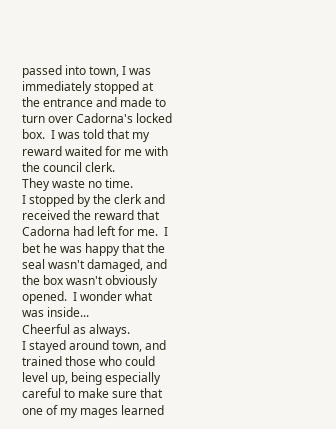passed into town, I was immediately stopped at the entrance and made to turn over Cadorna's locked box.  I was told that my reward waited for me with the council clerk.
They waste no time.
I stopped by the clerk and received the reward that Cadorna had left for me.  I bet he was happy that the seal wasn't damaged, and the box wasn't obviously opened.  I wonder what was inside...
Cheerful as always.
I stayed around town, and trained those who could level up, being especially careful to make sure that one of my mages learned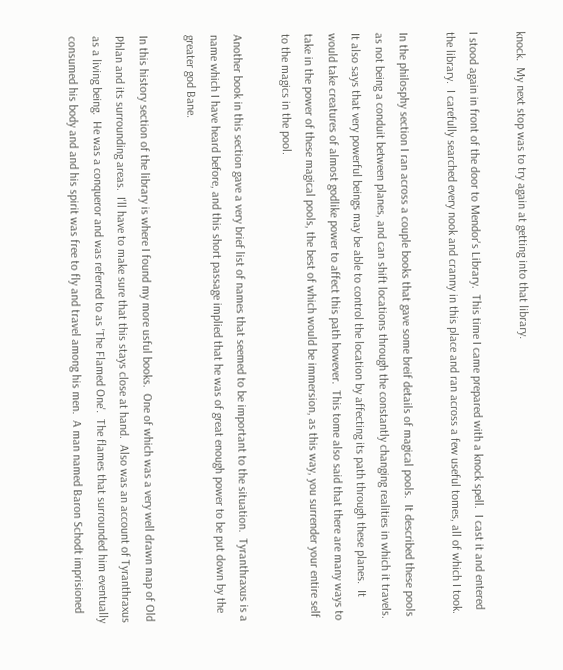knock.  My next stop was to try again at getting into that library.

I stood again in front of the door to Mendor's Library.  This time I came prepared with a knock spell.  I cast it and entered the library.  I carefully searched every nook and cranny in this place and ran across a few useful tomes, all of which I took.

In the philosphy section I ran across a couple books that gave some breif details of magical pools.  It described these pools as not being a conduit between planes, and can shift locations through the constantly changing realities in which it travels.  It also says that very powerful beings may be able to control the location by affecting its path through these planes.  It would take creatures of almost godlike power to affect this path however.  This tome also said that there are many ways to take in the power of these magical pools, the best of which would be immersion, as this way, you surrender your entire self to the magics in the pool.

Another book in this section gave a very brief list of names that seemed to be important to the situation.  Tyranthraxus is a name which I have heard before, and this short passage implied that he was of great enough power to be put down by the greater god Bane.

In this history section of the library is where I found my more usful books.  One of which was a very well drawn map of Old Phlan and its surrounding areas.  I'll have to make sure that this stays close at hand.  Also was an account of Tyranthraxus as a living being.  He was a conqueror and was referred to as 'The Flamed One'.  The flames that surrounded him eventually consumed his body and and his spirit was free to fly and travel among his men.  A man named Baron Schodt imprisioned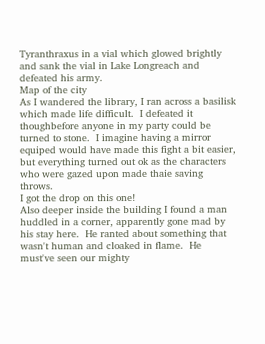Tyranthraxus in a vial which glowed brightly and sank the vial in Lake Longreach and defeated his army.
Map of the city
As I wandered the library, I ran across a basilisk which made life difficult.  I defeated it thoughbefore anyone in my party could be turned to stone.  I imagine having a mirror equiped would have made this fight a bit easier, but everything turned out ok as the characters who were gazed upon made thaie saving throws.
I got the drop on this one!
Also deeper inside the building I found a man huddled in a corner, apparently gone mad by his stay here.  He ranted about something that wasn't human and cloaked in flame.  He must've seen our mighty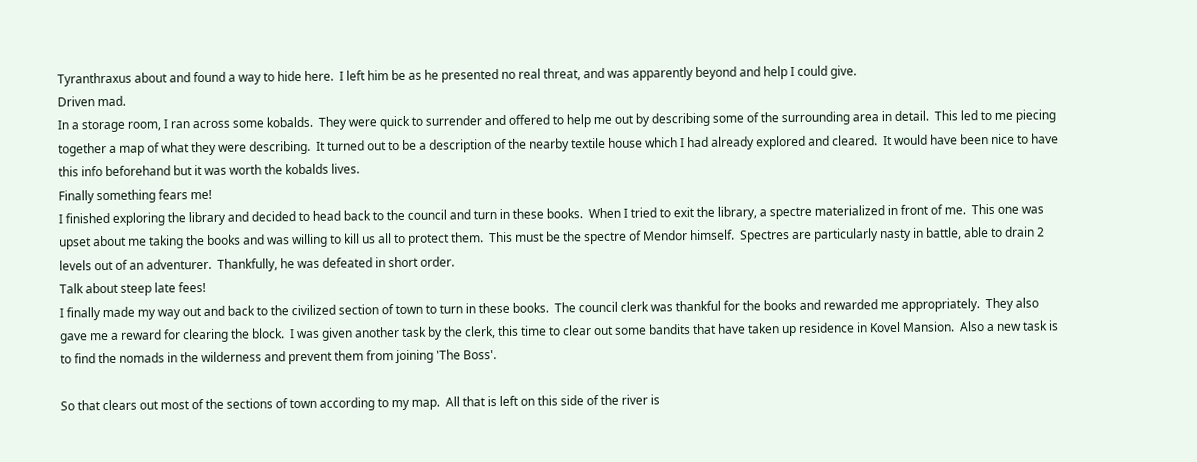Tyranthraxus about and found a way to hide here.  I left him be as he presented no real threat, and was apparently beyond and help I could give.
Driven mad.
In a storage room, I ran across some kobalds.  They were quick to surrender and offered to help me out by describing some of the surrounding area in detail.  This led to me piecing together a map of what they were describing.  It turned out to be a description of the nearby textile house which I had already explored and cleared.  It would have been nice to have this info beforehand but it was worth the kobalds lives.
Finally something fears me!
I finished exploring the library and decided to head back to the council and turn in these books.  When I tried to exit the library, a spectre materialized in front of me.  This one was upset about me taking the books and was willing to kill us all to protect them.  This must be the spectre of Mendor himself.  Spectres are particularly nasty in battle, able to drain 2 levels out of an adventurer.  Thankfully, he was defeated in short order.
Talk about steep late fees!
I finally made my way out and back to the civilized section of town to turn in these books.  The council clerk was thankful for the books and rewarded me appropriately.  They also gave me a reward for clearing the block.  I was given another task by the clerk, this time to clear out some bandits that have taken up residence in Kovel Mansion.  Also a new task is to find the nomads in the wilderness and prevent them from joining 'The Boss'.

So that clears out most of the sections of town according to my map.  All that is left on this side of the river is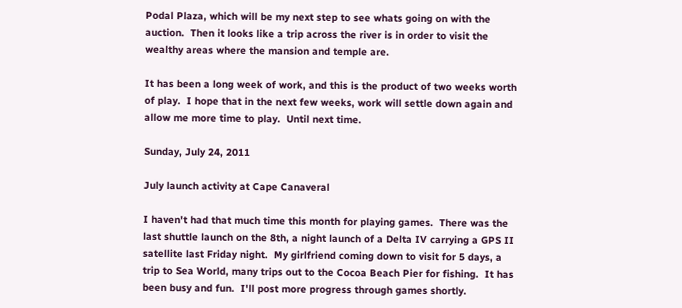Podal Plaza, which will be my next step to see whats going on with the auction.  Then it looks like a trip across the river is in order to visit the wealthy areas where the mansion and temple are.

It has been a long week of work, and this is the product of two weeks worth of play.  I hope that in the next few weeks, work will settle down again and allow me more time to play.  Until next time.

Sunday, July 24, 2011

July launch activity at Cape Canaveral

I haven't had that much time this month for playing games.  There was the last shuttle launch on the 8th, a night launch of a Delta IV carrying a GPS II satellite last Friday night.  My girlfriend coming down to visit for 5 days, a trip to Sea World, many trips out to the Cocoa Beach Pier for fishing.  It has been busy and fun.  I'll post more progress through games shortly.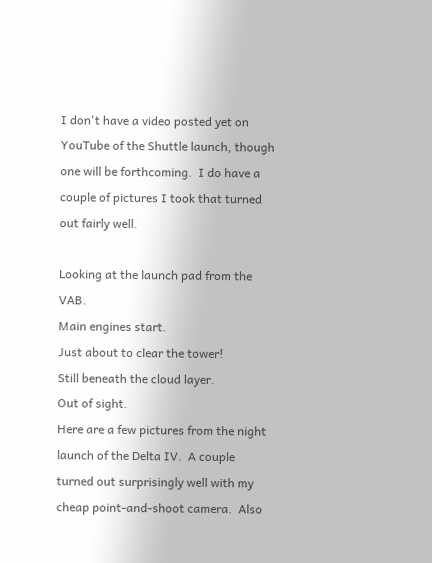I don't have a video posted yet on YouTube of the Shuttle launch, though one will be forthcoming.  I do have a couple of pictures I took that turned out fairly well.

Looking at the launch pad from the VAB.
Main engines start.
Just about to clear the tower!
Still beneath the cloud layer.
Out of sight.
Here are a few pictures from the night launch of the Delta IV.  A couple turned out surprisingly well with my cheap point-and-shoot camera.  Also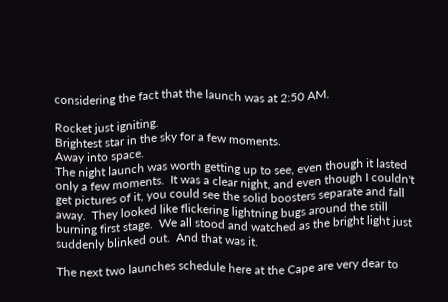considering the fact that the launch was at 2:50 AM.

Rocket just igniting.
Brightest star in the sky for a few moments.
Away into space.
The night launch was worth getting up to see, even though it lasted only a few moments.  It was a clear night, and even though I couldn't get pictures of it, you could see the solid boosters separate and fall away.  They looked like flickering lightning bugs around the still burning first stage.  We all stood and watched as the bright light just suddenly blinked out.  And that was it.

The next two launches schedule here at the Cape are very dear to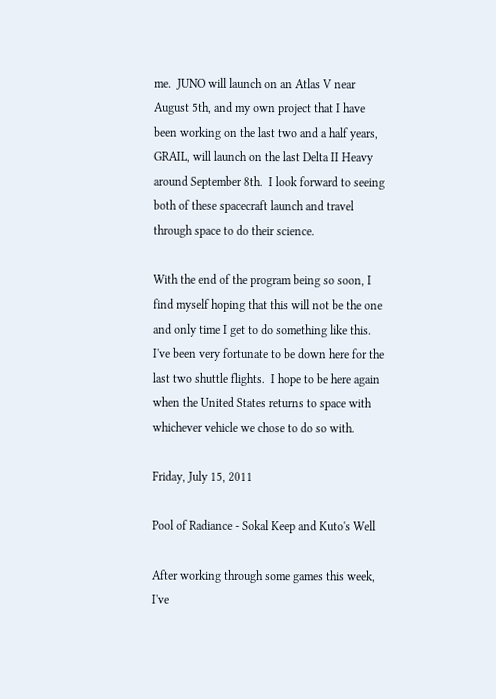me.  JUNO will launch on an Atlas V near August 5th, and my own project that I have been working on the last two and a half years, GRAIL, will launch on the last Delta II Heavy around September 8th.  I look forward to seeing both of these spacecraft launch and travel through space to do their science.

With the end of the program being so soon, I find myself hoping that this will not be the one and only time I get to do something like this.  I've been very fortunate to be down here for the last two shuttle flights.  I hope to be here again when the United States returns to space with whichever vehicle we chose to do so with.

Friday, July 15, 2011

Pool of Radiance - Sokal Keep and Kuto's Well

After working through some games this week, I've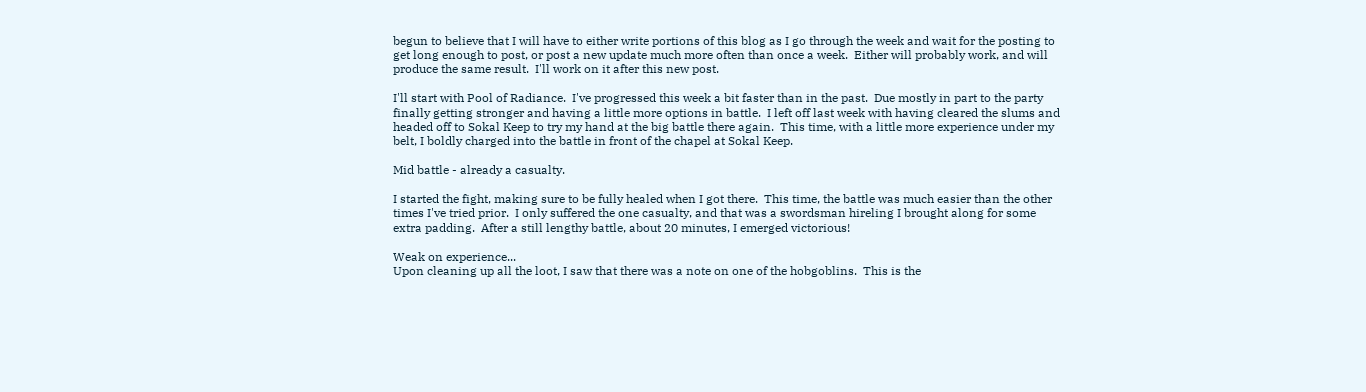begun to believe that I will have to either write portions of this blog as I go through the week and wait for the posting to get long enough to post, or post a new update much more often than once a week.  Either will probably work, and will produce the same result.  I'll work on it after this new post.

I'll start with Pool of Radiance.  I've progressed this week a bit faster than in the past.  Due mostly in part to the party finally getting stronger and having a little more options in battle.  I left off last week with having cleared the slums and headed off to Sokal Keep to try my hand at the big battle there again.  This time, with a little more experience under my belt, I boldly charged into the battle in front of the chapel at Sokal Keep.

Mid battle - already a casualty.

I started the fight, making sure to be fully healed when I got there.  This time, the battle was much easier than the other times I've tried prior.  I only suffered the one casualty, and that was a swordsman hireling I brought along for some extra padding.  After a still lengthy battle, about 20 minutes, I emerged victorious!

Weak on experience...
Upon cleaning up all the loot, I saw that there was a note on one of the hobgoblins.  This is the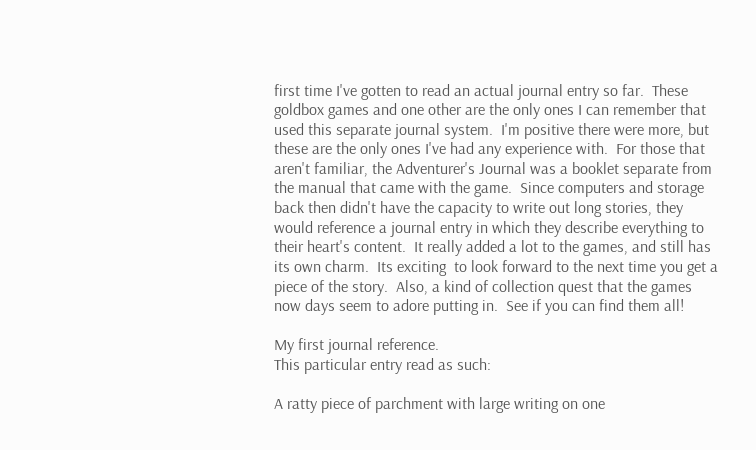first time I've gotten to read an actual journal entry so far.  These goldbox games and one other are the only ones I can remember that used this separate journal system.  I'm positive there were more, but these are the only ones I've had any experience with.  For those that aren't familiar, the Adventurer's Journal was a booklet separate from the manual that came with the game.  Since computers and storage back then didn't have the capacity to write out long stories, they would reference a journal entry in which they describe everything to their heart's content.  It really added a lot to the games, and still has its own charm.  Its exciting  to look forward to the next time you get a piece of the story.  Also, a kind of collection quest that the games now days seem to adore putting in.  See if you can find them all!

My first journal reference.
This particular entry read as such:

A ratty piece of parchment with large writing on one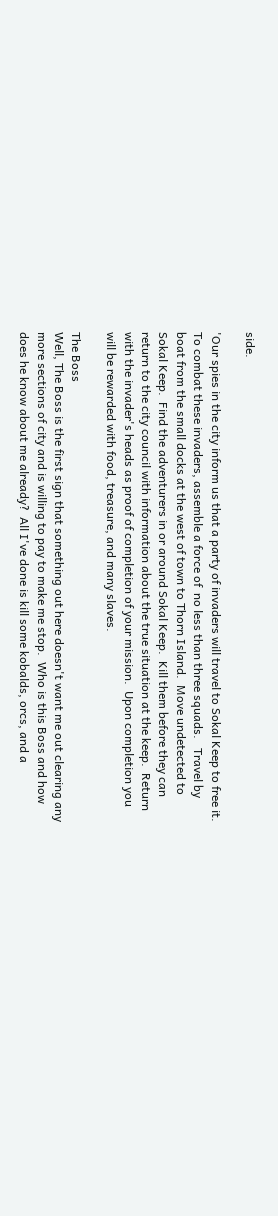side.

'Our spies in the city inform us that a party of invaders will travel to Sokal Keep to free it.  To combat these invaders, assemble a force of  no less than three squads.   Travel by boat from the small docks at the west of town to Thorn Island.  Move undetected to Sokal Keep.  Find the adventurers in or around Sokal Keep.  Kill them before they can return to the city council with information about the true situation at the keep.  Return with the invader's heads as proof of completion of your mission.  Upon completion you will be rewarded with food, treasure, and many slaves.

The Boss
Well, The Boss is the first sign that something out here doesn't want me out clearing any more sections of city and is willing to pay to make me stop.  Who is this Boss and how does he know about me already?  All I've done is kill some kobalds, orcs, and a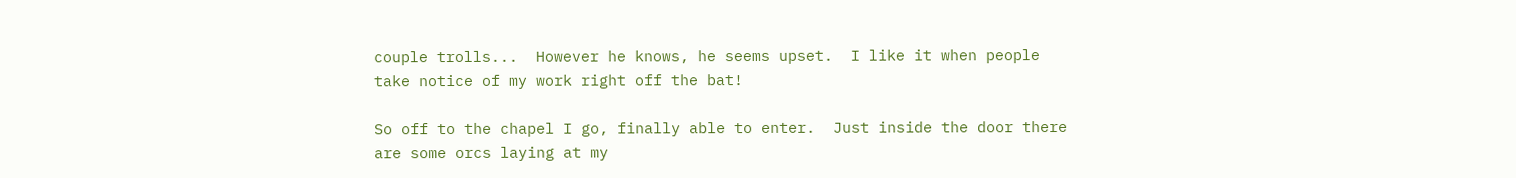couple trolls...  However he knows, he seems upset.  I like it when people take notice of my work right off the bat!

So off to the chapel I go, finally able to enter.  Just inside the door there are some orcs laying at my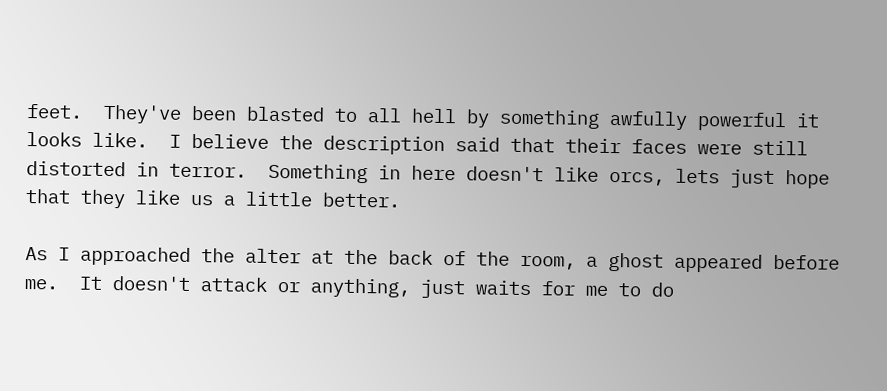feet.  They've been blasted to all hell by something awfully powerful it looks like.  I believe the description said that their faces were still distorted in terror.  Something in here doesn't like orcs, lets just hope that they like us a little better.

As I approached the alter at the back of the room, a ghost appeared before me.  It doesn't attack or anything, just waits for me to do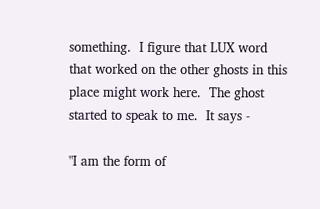something.  I figure that LUX word that worked on the other ghosts in this place might work here.  The ghost started to speak to me.  It says -

"I am the form of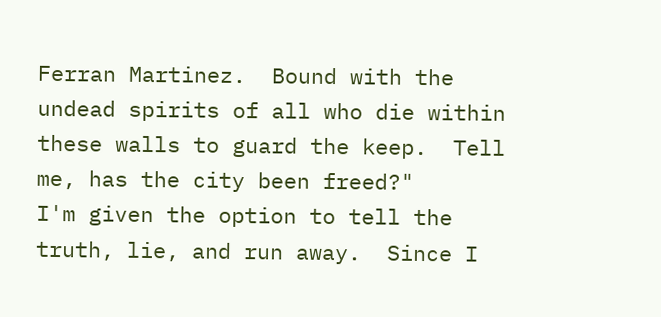Ferran Martinez.  Bound with the undead spirits of all who die within these walls to guard the keep.  Tell me, has the city been freed?"
I'm given the option to tell the truth, lie, and run away.  Since I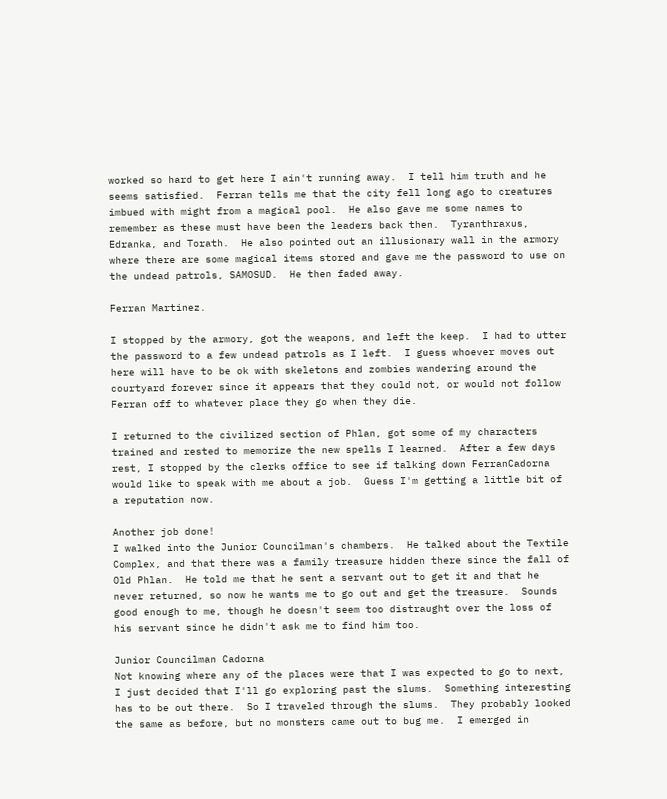worked so hard to get here I ain't running away.  I tell him truth and he seems satisfied.  Ferran tells me that the city fell long ago to creatures imbued with might from a magical pool.  He also gave me some names to remember as these must have been the leaders back then.  Tyranthraxus, Edranka, and Torath.  He also pointed out an illusionary wall in the armory where there are some magical items stored and gave me the password to use on the undead patrols, SAMOSUD.  He then faded away.

Ferran Martinez.

I stopped by the armory, got the weapons, and left the keep.  I had to utter the password to a few undead patrols as I left.  I guess whoever moves out here will have to be ok with skeletons and zombies wandering around the courtyard forever since it appears that they could not, or would not follow Ferran off to whatever place they go when they die.

I returned to the civilized section of Phlan, got some of my characters trained and rested to memorize the new spells I learned.  After a few days rest, I stopped by the clerks office to see if talking down FerranCadorna would like to speak with me about a job.  Guess I'm getting a little bit of a reputation now.

Another job done!
I walked into the Junior Councilman's chambers.  He talked about the Textile Complex, and that there was a family treasure hidden there since the fall of Old Phlan.  He told me that he sent a servant out to get it and that he never returned, so now he wants me to go out and get the treasure.  Sounds good enough to me, though he doesn't seem too distraught over the loss of his servant since he didn't ask me to find him too.

Junior Councilman Cadorna
Not knowing where any of the places were that I was expected to go to next, I just decided that I'll go exploring past the slums.  Something interesting has to be out there.  So I traveled through the slums.  They probably looked the same as before, but no monsters came out to bug me.  I emerged in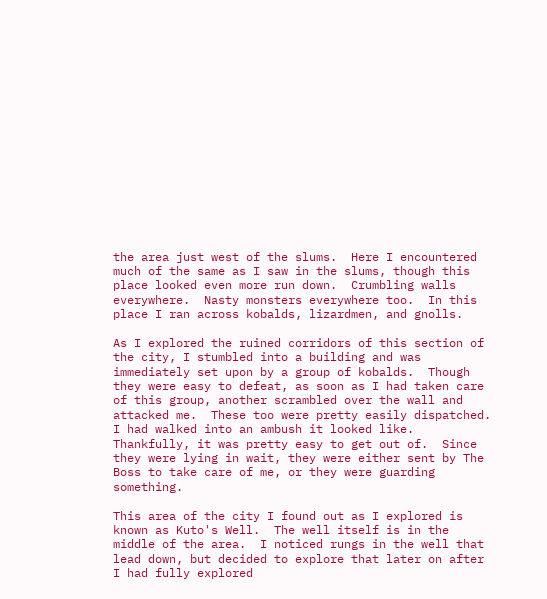the area just west of the slums.  Here I encountered much of the same as I saw in the slums, though this place looked even more run down.  Crumbling walls everywhere.  Nasty monsters everywhere too.  In this place I ran across kobalds, lizardmen, and gnolls.

As I explored the ruined corridors of this section of the city, I stumbled into a building and was immediately set upon by a group of kobalds.  Though they were easy to defeat, as soon as I had taken care of this group, another scrambled over the wall and attacked me.  These too were pretty easily dispatched.  I had walked into an ambush it looked like.  Thankfully, it was pretty easy to get out of.  Since they were lying in wait, they were either sent by The Boss to take care of me, or they were guarding something.

This area of the city I found out as I explored is known as Kuto's Well.  The well itself is in the middle of the area.  I noticed rungs in the well that lead down, but decided to explore that later on after I had fully explored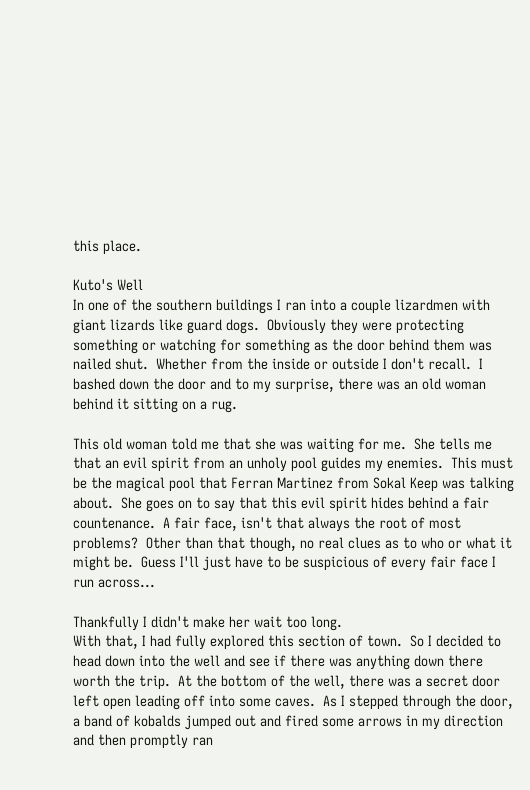this place.

Kuto's Well
In one of the southern buildings I ran into a couple lizardmen with giant lizards like guard dogs.  Obviously they were protecting something or watching for something as the door behind them was nailed shut.  Whether from the inside or outside I don't recall.  I bashed down the door and to my surprise, there was an old woman behind it sitting on a rug.

This old woman told me that she was waiting for me.  She tells me that an evil spirit from an unholy pool guides my enemies.  This must be the magical pool that Ferran Martinez from Sokal Keep was talking about.  She goes on to say that this evil spirit hides behind a fair countenance.  A fair face, isn't that always the root of most problems?  Other than that though, no real clues as to who or what it might be.  Guess I'll just have to be suspicious of every fair face I run across...

Thankfully I didn't make her wait too long.
With that, I had fully explored this section of town.  So I decided to head down into the well and see if there was anything down there worth the trip.  At the bottom of the well, there was a secret door left open leading off into some caves.  As I stepped through the door, a band of kobalds jumped out and fired some arrows in my direction and then promptly ran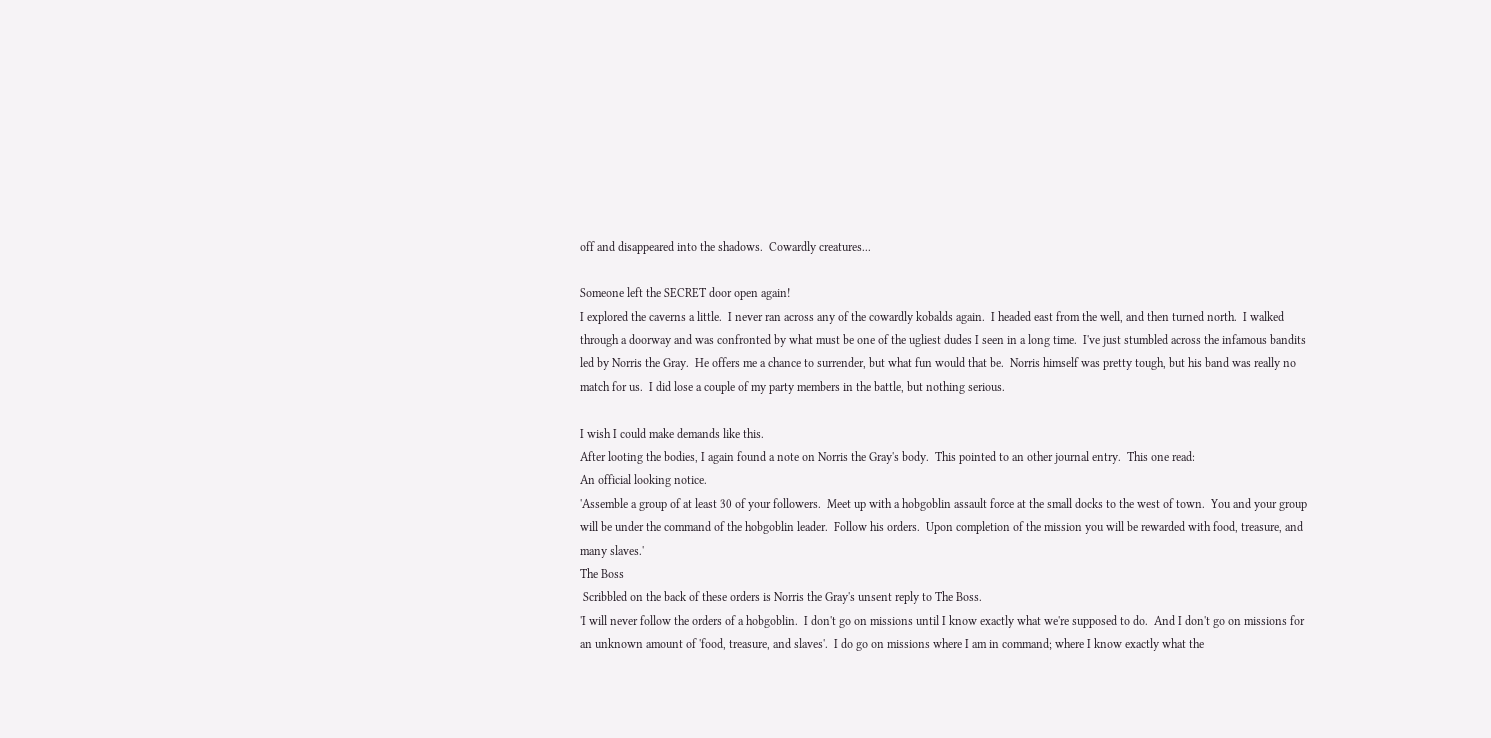off and disappeared into the shadows.  Cowardly creatures...

Someone left the SECRET door open again!
I explored the caverns a little.  I never ran across any of the cowardly kobalds again.  I headed east from the well, and then turned north.  I walked through a doorway and was confronted by what must be one of the ugliest dudes I seen in a long time.  I've just stumbled across the infamous bandits led by Norris the Gray.  He offers me a chance to surrender, but what fun would that be.  Norris himself was pretty tough, but his band was really no match for us.  I did lose a couple of my party members in the battle, but nothing serious.

I wish I could make demands like this.
After looting the bodies, I again found a note on Norris the Gray's body.  This pointed to an other journal entry.  This one read:
An official looking notice.
'Assemble a group of at least 30 of your followers.  Meet up with a hobgoblin assault force at the small docks to the west of town.  You and your group will be under the command of the hobgoblin leader.  Follow his orders.  Upon completion of the mission you will be rewarded with food, treasure, and many slaves.'
The Boss
 Scribbled on the back of these orders is Norris the Gray's unsent reply to The Boss.
'I will never follow the orders of a hobgoblin.  I don't go on missions until I know exactly what we're supposed to do.  And I don't go on missions for an unknown amount of 'food, treasure, and slaves'.  I do go on missions where I am in command; where I know exactly what the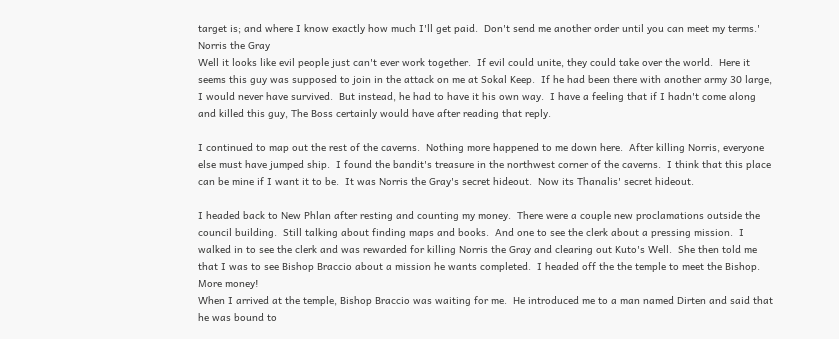target is; and where I know exactly how much I'll get paid.  Don't send me another order until you can meet my terms.'
Norris the Gray
Well it looks like evil people just can't ever work together.  If evil could unite, they could take over the world.  Here it seems this guy was supposed to join in the attack on me at Sokal Keep.  If he had been there with another army 30 large, I would never have survived.  But instead, he had to have it his own way.  I have a feeling that if I hadn't come along and killed this guy, The Boss certainly would have after reading that reply.

I continued to map out the rest of the caverns.  Nothing more happened to me down here.  After killing Norris, everyone else must have jumped ship.  I found the bandit's treasure in the northwest corner of the caverns.  I think that this place can be mine if I want it to be.  It was Norris the Gray's secret hideout.  Now its Thanalis' secret hideout.

I headed back to New Phlan after resting and counting my money.  There were a couple new proclamations outside the council building.  Still talking about finding maps and books.  And one to see the clerk about a pressing mission.  I walked in to see the clerk and was rewarded for killing Norris the Gray and clearing out Kuto's Well.  She then told me that I was to see Bishop Braccio about a mission he wants completed.  I headed off the the temple to meet the Bishop.
More money!
When I arrived at the temple, Bishop Braccio was waiting for me.  He introduced me to a man named Dirten and said that he was bound to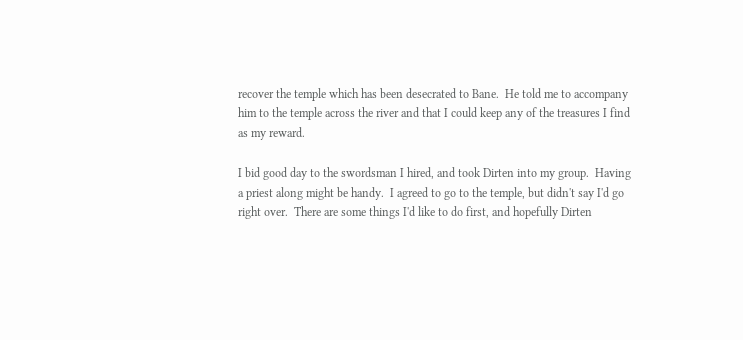recover the temple which has been desecrated to Bane.  He told me to accompany him to the temple across the river and that I could keep any of the treasures I find as my reward.

I bid good day to the swordsman I hired, and took Dirten into my group.  Having a priest along might be handy.  I agreed to go to the temple, but didn't say I'd go right over.  There are some things I'd like to do first, and hopefully Dirten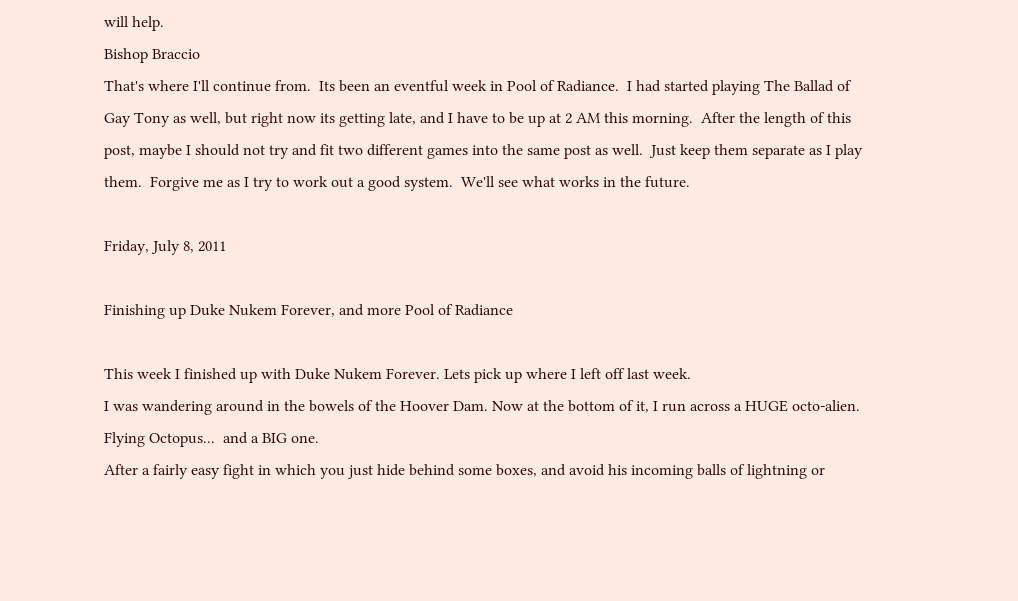will help.
Bishop Braccio
That's where I'll continue from.  Its been an eventful week in Pool of Radiance.  I had started playing The Ballad of Gay Tony as well, but right now its getting late, and I have to be up at 2 AM this morning.  After the length of this post, maybe I should not try and fit two different games into the same post as well.  Just keep them separate as I play them.  Forgive me as I try to work out a good system.  We'll see what works in the future.

Friday, July 8, 2011

Finishing up Duke Nukem Forever, and more Pool of Radiance

This week I finished up with Duke Nukem Forever. Lets pick up where I left off last week.
I was wandering around in the bowels of the Hoover Dam. Now at the bottom of it, I run across a HUGE octo-alien.
Flying Octopus...  and a BIG one.
After a fairly easy fight in which you just hide behind some boxes, and avoid his incoming balls of lightning or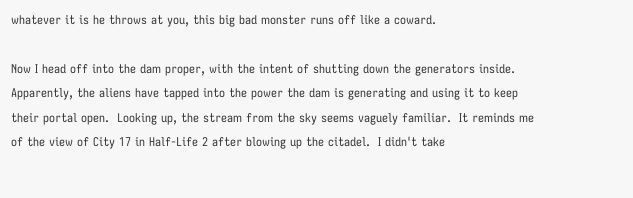whatever it is he throws at you, this big bad monster runs off like a coward.

Now I head off into the dam proper, with the intent of shutting down the generators inside.  Apparently, the aliens have tapped into the power the dam is generating and using it to keep their portal open.  Looking up, the stream from the sky seems vaguely familiar.  It reminds me of the view of City 17 in Half-Life 2 after blowing up the citadel.  I didn't take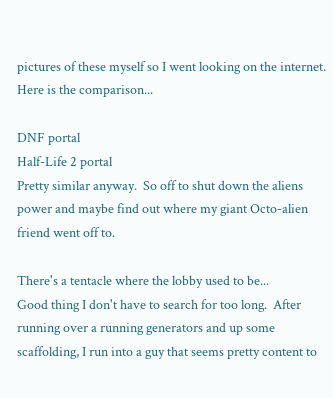pictures of these myself so I went looking on the internet.  Here is the comparison...

DNF portal
Half-Life 2 portal
Pretty similar anyway.  So off to shut down the aliens power and maybe find out where my giant Octo-alien friend went off to.

There's a tentacle where the lobby used to be...
Good thing I don't have to search for too long.  After running over a running generators and up some scaffolding, I run into a guy that seems pretty content to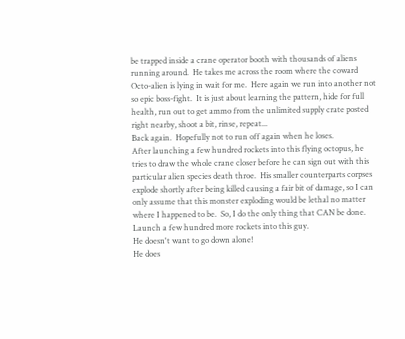be trapped inside a crane operator booth with thousands of aliens running around.  He takes me across the room where the coward Octo-alien is lying in wait for me.  Here again we run into another not so epic boss-fight.  It is just about learning the pattern, hide for full health, run out to get ammo from the unlimited supply crate posted right nearby, shoot a bit, rinse, repeat...
Back again.  Hopefully not to run off again when he loses.
After launching a few hundred rockets into this flying octopus, he tries to draw the whole crane closer before he can sign out with this particular alien species death throe.  His smaller counterparts corpses explode shortly after being killed causing a fair bit of damage, so I can only assume that this monster exploding would be lethal no matter where I happened to be.  So, I do the only thing that CAN be done.  Launch a few hundred more rockets into this guy.
He doesn't want to go down alone!
He does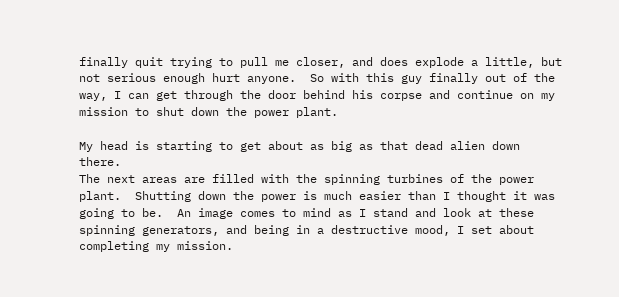finally quit trying to pull me closer, and does explode a little, but not serious enough hurt anyone.  So with this guy finally out of the way, I can get through the door behind his corpse and continue on my mission to shut down the power plant.

My head is starting to get about as big as that dead alien down there.
The next areas are filled with the spinning turbines of the power plant.  Shutting down the power is much easier than I thought it was going to be.  An image comes to mind as I stand and look at these spinning generators, and being in a destructive mood, I set about completing my mission.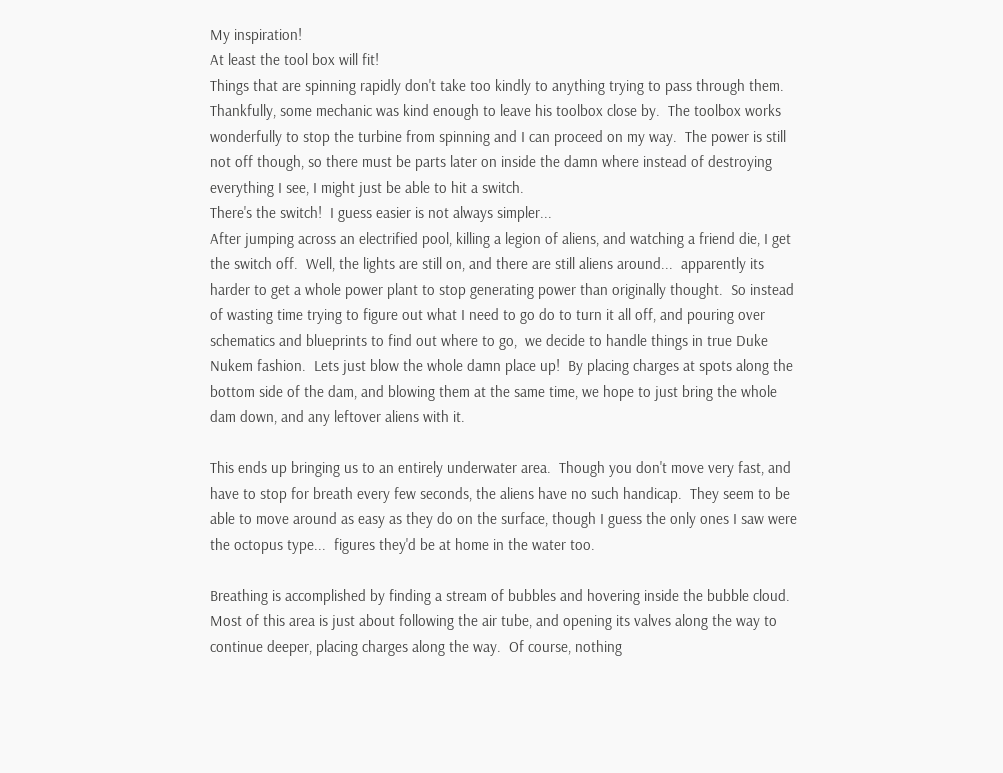My inspiration!
At least the tool box will fit!
Things that are spinning rapidly don't take too kindly to anything trying to pass through them.  Thankfully, some mechanic was kind enough to leave his toolbox close by.  The toolbox works wonderfully to stop the turbine from spinning and I can proceed on my way.  The power is still not off though, so there must be parts later on inside the damn where instead of destroying everything I see, I might just be able to hit a switch.
There's the switch!  I guess easier is not always simpler...
After jumping across an electrified pool, killing a legion of aliens, and watching a friend die, I get the switch off.  Well, the lights are still on, and there are still aliens around...  apparently its harder to get a whole power plant to stop generating power than originally thought.  So instead of wasting time trying to figure out what I need to go do to turn it all off, and pouring over schematics and blueprints to find out where to go,  we decide to handle things in true Duke Nukem fashion.  Lets just blow the whole damn place up!  By placing charges at spots along the bottom side of the dam, and blowing them at the same time, we hope to just bring the whole dam down, and any leftover aliens with it.

This ends up bringing us to an entirely underwater area.  Though you don't move very fast, and have to stop for breath every few seconds, the aliens have no such handicap.  They seem to be able to move around as easy as they do on the surface, though I guess the only ones I saw were the octopus type...  figures they'd be at home in the water too.

Breathing is accomplished by finding a stream of bubbles and hovering inside the bubble cloud.  Most of this area is just about following the air tube, and opening its valves along the way to continue deeper, placing charges along the way.  Of course, nothing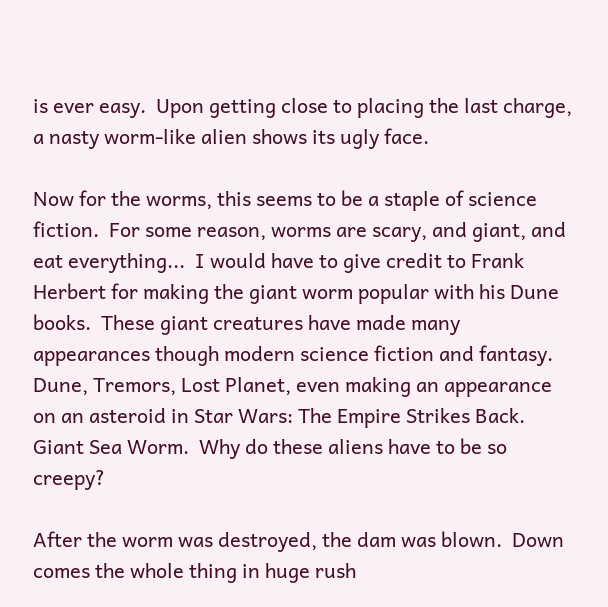is ever easy.  Upon getting close to placing the last charge, a nasty worm-like alien shows its ugly face.

Now for the worms, this seems to be a staple of science fiction.  For some reason, worms are scary, and giant, and eat everything...  I would have to give credit to Frank Herbert for making the giant worm popular with his Dune books.  These giant creatures have made many appearances though modern science fiction and fantasy.  Dune, Tremors, Lost Planet, even making an appearance on an asteroid in Star Wars: The Empire Strikes Back.
Giant Sea Worm.  Why do these aliens have to be so creepy?

After the worm was destroyed, the dam was blown.  Down comes the whole thing in huge rush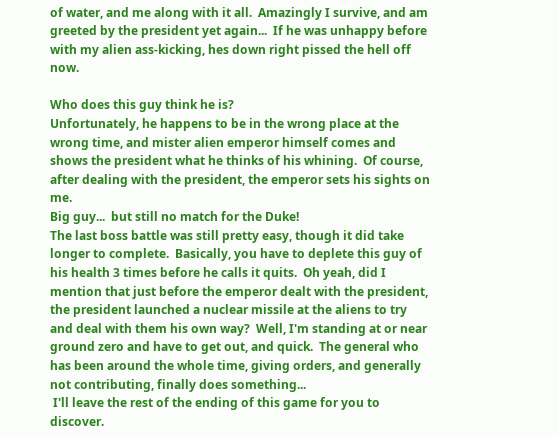of water, and me along with it all.  Amazingly I survive, and am greeted by the president yet again...  If he was unhappy before with my alien ass-kicking, hes down right pissed the hell off now.

Who does this guy think he is?
Unfortunately, he happens to be in the wrong place at the wrong time, and mister alien emperor himself comes and shows the president what he thinks of his whining.  Of course, after dealing with the president, the emperor sets his sights on me.
Big guy...  but still no match for the Duke!
The last boss battle was still pretty easy, though it did take longer to complete.  Basically, you have to deplete this guy of his health 3 times before he calls it quits.  Oh yeah, did I mention that just before the emperor dealt with the president, the president launched a nuclear missile at the aliens to try and deal with them his own way?  Well, I'm standing at or near ground zero and have to get out, and quick.  The general who has been around the whole time, giving orders, and generally not contributing, finally does something...
 I'll leave the rest of the ending of this game for you to discover.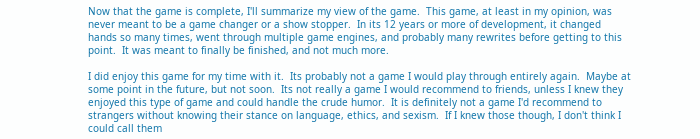Now that the game is complete, I'll summarize my view of the game.  This game, at least in my opinion, was never meant to be a game changer or a show stopper.  In its 12 years or more of development, it changed hands so many times, went through multiple game engines, and probably many rewrites before getting to this point.  It was meant to finally be finished, and not much more.

I did enjoy this game for my time with it.  Its probably not a game I would play through entirely again.  Maybe at some point in the future, but not soon.  Its not really a game I would recommend to friends, unless I knew they enjoyed this type of game and could handle the crude humor.  It is definitely not a game I'd recommend to strangers without knowing their stance on language, ethics, and sexism.  If I knew those though, I don't think I could call them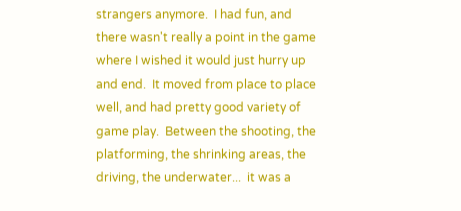strangers anymore.  I had fun, and there wasn't really a point in the game where I wished it would just hurry up and end.  It moved from place to place well, and had pretty good variety of game play.  Between the shooting, the platforming, the shrinking areas, the driving, the underwater...  it was a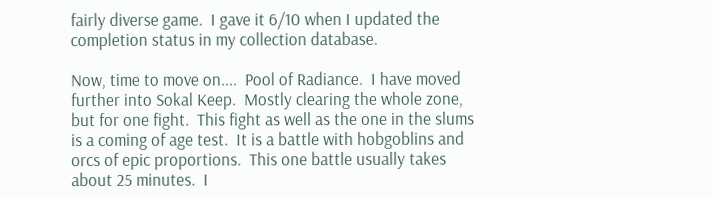fairly diverse game.  I gave it 6/10 when I updated the completion status in my collection database.

Now, time to move on....  Pool of Radiance.  I have moved further into Sokal Keep.  Mostly clearing the whole zone, but for one fight.  This fight as well as the one in the slums is a coming of age test.  It is a battle with hobgoblins and orcs of epic proportions.  This one battle usually takes about 25 minutes.  I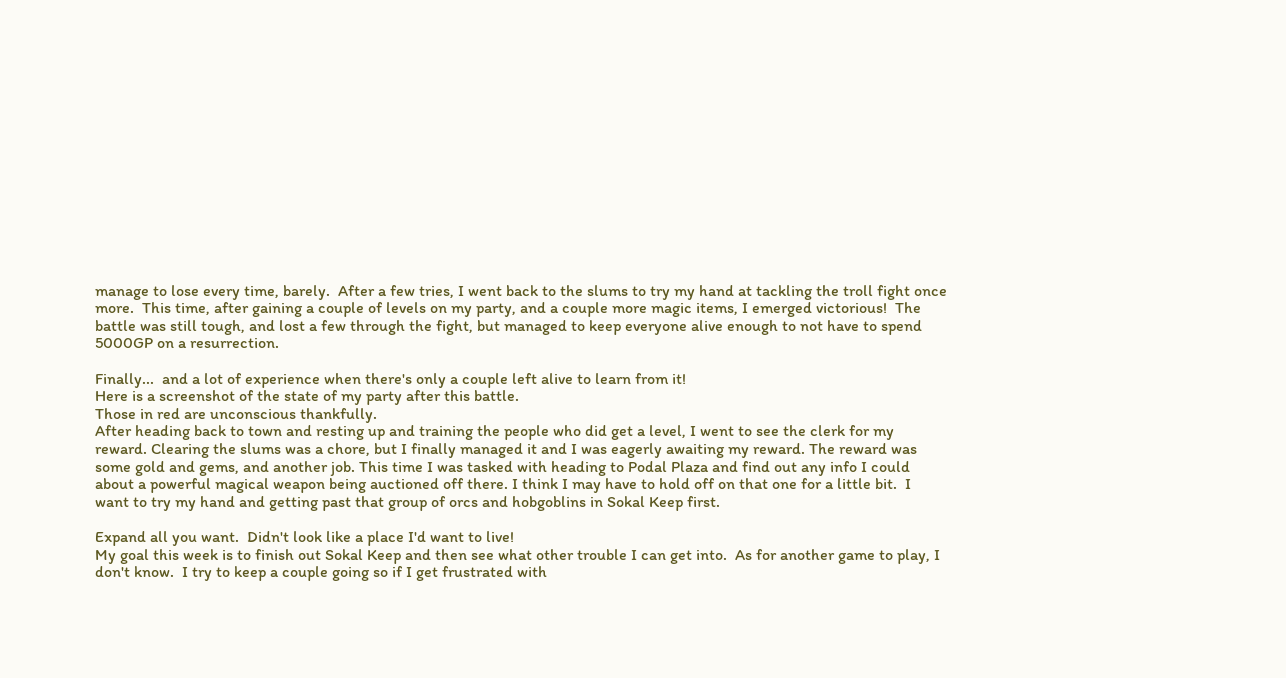manage to lose every time, barely.  After a few tries, I went back to the slums to try my hand at tackling the troll fight once more.  This time, after gaining a couple of levels on my party, and a couple more magic items, I emerged victorious!  The battle was still tough, and lost a few through the fight, but managed to keep everyone alive enough to not have to spend 5000GP on a resurrection.

Finally...  and a lot of experience when there's only a couple left alive to learn from it!
Here is a screenshot of the state of my party after this battle.
Those in red are unconscious thankfully.
After heading back to town and resting up and training the people who did get a level, I went to see the clerk for my reward. Clearing the slums was a chore, but I finally managed it and I was eagerly awaiting my reward. The reward was some gold and gems, and another job. This time I was tasked with heading to Podal Plaza and find out any info I could about a powerful magical weapon being auctioned off there. I think I may have to hold off on that one for a little bit.  I want to try my hand and getting past that group of orcs and hobgoblins in Sokal Keep first.

Expand all you want.  Didn't look like a place I'd want to live!
My goal this week is to finish out Sokal Keep and then see what other trouble I can get into.  As for another game to play, I don't know.  I try to keep a couple going so if I get frustrated with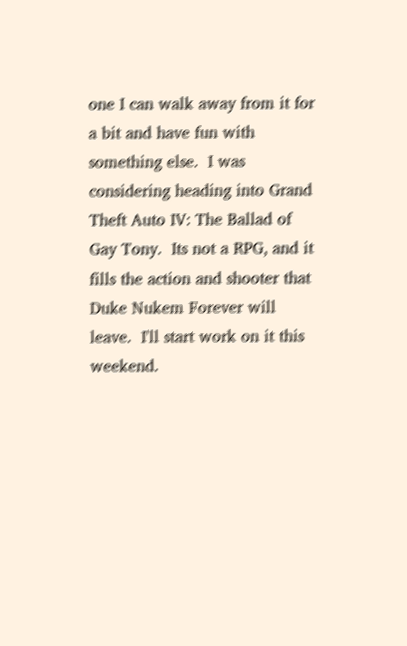one I can walk away from it for a bit and have fun with something else.  I was considering heading into Grand Theft Auto IV: The Ballad of Gay Tony.  Its not a RPG, and it fills the action and shooter that Duke Nukem Forever will leave.  I'll start work on it this weekend.